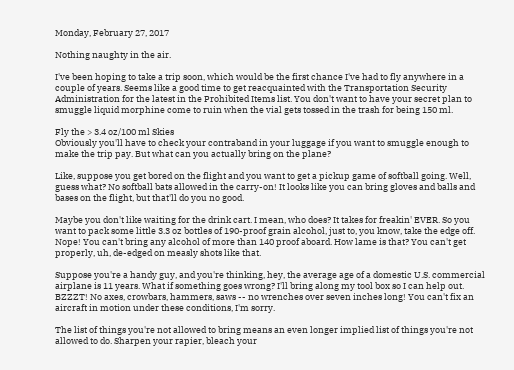Monday, February 27, 2017

Nothing naughty in the air.

I've been hoping to take a trip soon, which would be the first chance I've had to fly anywhere in a couple of years. Seems like a good time to get reacquainted with the Transportation Security Administration for the latest in the Prohibited Items list. You don't want to have your secret plan to smuggle liquid morphine come to ruin when the vial gets tossed in the trash for being 150 ml.

Fly the > 3.4 oz/100 ml Skies
Obviously you'll have to check your contraband in your luggage if you want to smuggle enough to make the trip pay. But what can you actually bring on the plane?

Like, suppose you get bored on the flight and you want to get a pickup game of softball going. Well, guess what? No softball bats allowed in the carry-on! It looks like you can bring gloves and balls and bases on the flight, but that'll do you no good.

Maybe you don't like waiting for the drink cart. I mean, who does? It takes for freakin' EVER. So you want to pack some little 3.3 oz bottles of 190-proof grain alcohol, just to, you know, take the edge off. Nope! You can't bring any alcohol of more than 140 proof aboard. How lame is that? You can't get properly, uh, de-edged on measly shots like that.

Suppose you're a handy guy, and you're thinking, hey, the average age of a domestic U.S. commercial airplane is 11 years. What if something goes wrong? I'll bring along my tool box so I can help out. BZZZT! No axes, crowbars, hammers, saws -- no wrenches over seven inches long! You can't fix an aircraft in motion under these conditions, I'm sorry.

The list of things you're not allowed to bring means an even longer implied list of things you're not allowed to do. Sharpen your rapier, bleach your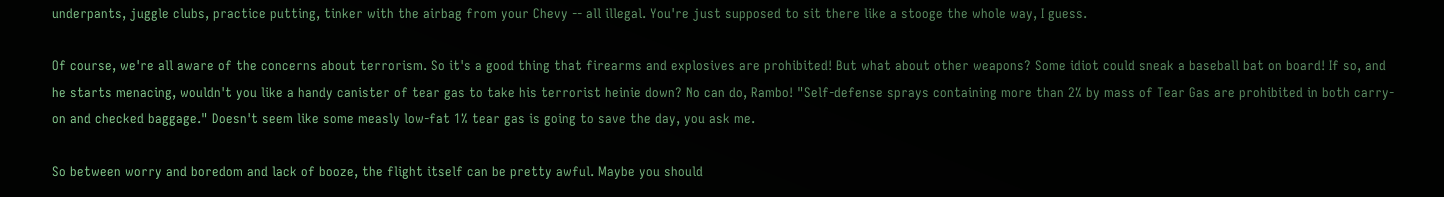underpants, juggle clubs, practice putting, tinker with the airbag from your Chevy -- all illegal. You're just supposed to sit there like a stooge the whole way, I guess.

Of course, we're all aware of the concerns about terrorism. So it's a good thing that firearms and explosives are prohibited! But what about other weapons? Some idiot could sneak a baseball bat on board! If so, and he starts menacing, wouldn't you like a handy canister of tear gas to take his terrorist heinie down? No can do, Rambo! "Self-defense sprays containing more than 2% by mass of Tear Gas are prohibited in both carry-on and checked baggage." Doesn't seem like some measly low-fat 1% tear gas is going to save the day, you ask me.

So between worry and boredom and lack of booze, the flight itself can be pretty awful. Maybe you should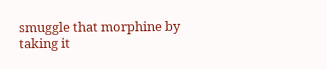smuggle that morphine by taking it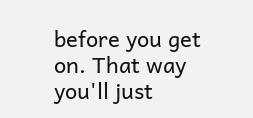before you get on. That way you'll just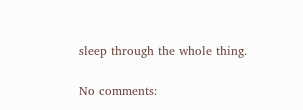sleep through the whole thing.

No comments: